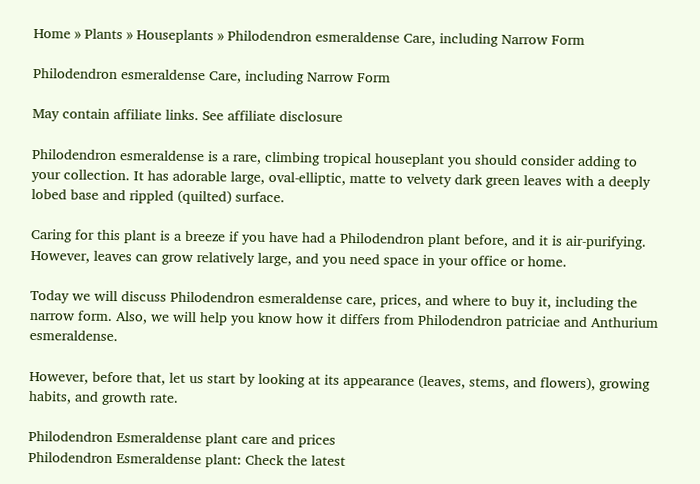Home » Plants » Houseplants » Philodendron esmeraldense Care, including Narrow Form

Philodendron esmeraldense Care, including Narrow Form

May contain affiliate links. See affiliate disclosure

Philodendron esmeraldense is a rare, climbing tropical houseplant you should consider adding to your collection. It has adorable large, oval-elliptic, matte to velvety dark green leaves with a deeply lobed base and rippled (quilted) surface.

Caring for this plant is a breeze if you have had a Philodendron plant before, and it is air-purifying. However, leaves can grow relatively large, and you need space in your office or home.

Today we will discuss Philodendron esmeraldense care, prices, and where to buy it, including the narrow form. Also, we will help you know how it differs from Philodendron patriciae and Anthurium esmeraldense.

However, before that, let us start by looking at its appearance (leaves, stems, and flowers), growing habits, and growth rate.

Philodendron Esmeraldense plant care and prices
Philodendron Esmeraldense plant: Check the latest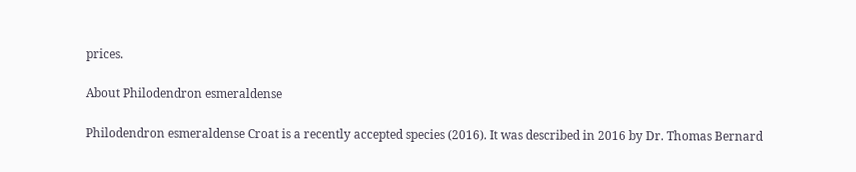prices.

About Philodendron esmeraldense

Philodendron esmeraldense Croat is a recently accepted species (2016). It was described in 2016 by Dr. Thomas Bernard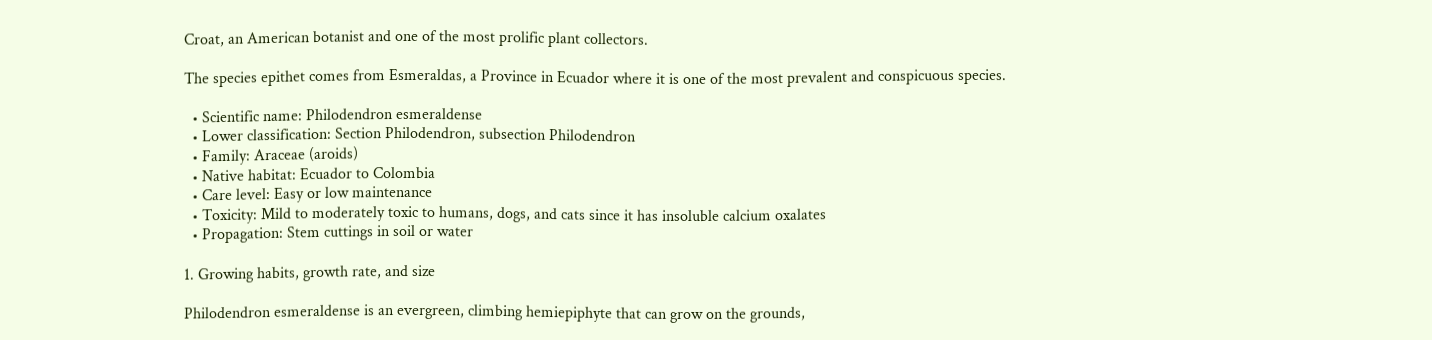Croat, an American botanist and one of the most prolific plant collectors.

The species epithet comes from Esmeraldas, a Province in Ecuador where it is one of the most prevalent and conspicuous species.

  • Scientific name: Philodendron esmeraldense
  • Lower classification: Section Philodendron, subsection Philodendron
  • Family: Araceae (aroids)
  • Native habitat: Ecuador to Colombia
  • Care level: Easy or low maintenance
  • Toxicity: Mild to moderately toxic to humans, dogs, and cats since it has insoluble calcium oxalates
  • Propagation: Stem cuttings in soil or water

1. Growing habits, growth rate, and size

Philodendron esmeraldense is an evergreen, climbing hemiepiphyte that can grow on the grounds,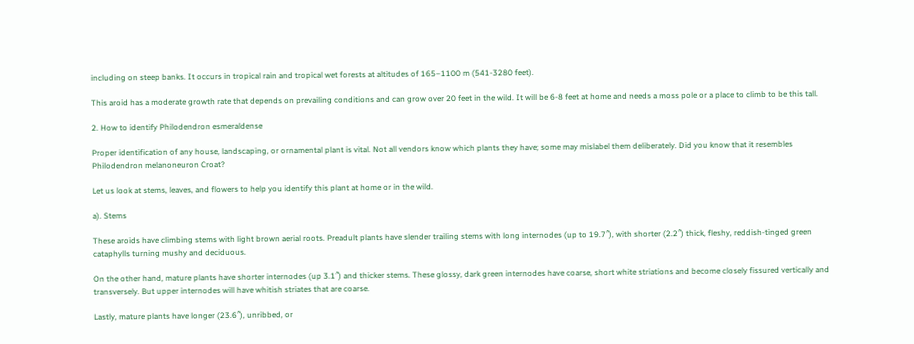including on steep banks. It occurs in tropical rain and tropical wet forests at altitudes of 165–1100 m (541-3280 feet).

This aroid has a moderate growth rate that depends on prevailing conditions and can grow over 20 feet in the wild. It will be 6-8 feet at home and needs a moss pole or a place to climb to be this tall.

2. How to identify Philodendron esmeraldense

Proper identification of any house, landscaping, or ornamental plant is vital. Not all vendors know which plants they have; some may mislabel them deliberately. Did you know that it resembles Philodendron melanoneuron Croat?

Let us look at stems, leaves, and flowers to help you identify this plant at home or in the wild.

a). Stems

These aroids have climbing stems with light brown aerial roots. Preadult plants have slender trailing stems with long internodes (up to 19.7″), with shorter (2.2″) thick, fleshy, reddish-tinged green cataphylls turning mushy and deciduous.

On the other hand, mature plants have shorter internodes (up 3.1″) and thicker stems. These glossy, dark green internodes have coarse, short white striations and become closely fissured vertically and transversely. But upper internodes will have whitish striates that are coarse.

Lastly, mature plants have longer (23.6″), unribbed, or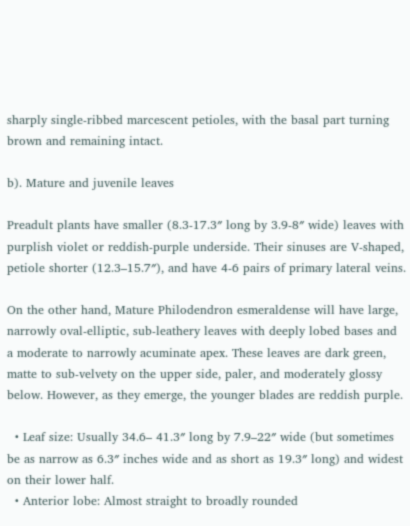sharply single-ribbed marcescent petioles, with the basal part turning brown and remaining intact.

b). Mature and juvenile leaves

Preadult plants have smaller (8.3-17.3″ long by 3.9-8″ wide) leaves with purplish violet or reddish-purple underside. Their sinuses are V-shaped, petiole shorter (12.3–15.7″), and have 4-6 pairs of primary lateral veins.

On the other hand, Mature Philodendron esmeraldense will have large, narrowly oval-elliptic, sub-leathery leaves with deeply lobed bases and a moderate to narrowly acuminate apex. These leaves are dark green, matte to sub-velvety on the upper side, paler, and moderately glossy below. However, as they emerge, the younger blades are reddish purple.

  • Leaf size: Usually 34.6– 41.3″ long by 7.9–22″ wide (but sometimes be as narrow as 6.3″ inches wide and as short as 19.3″ long) and widest on their lower half.
  • Anterior lobe: Almost straight to broadly rounded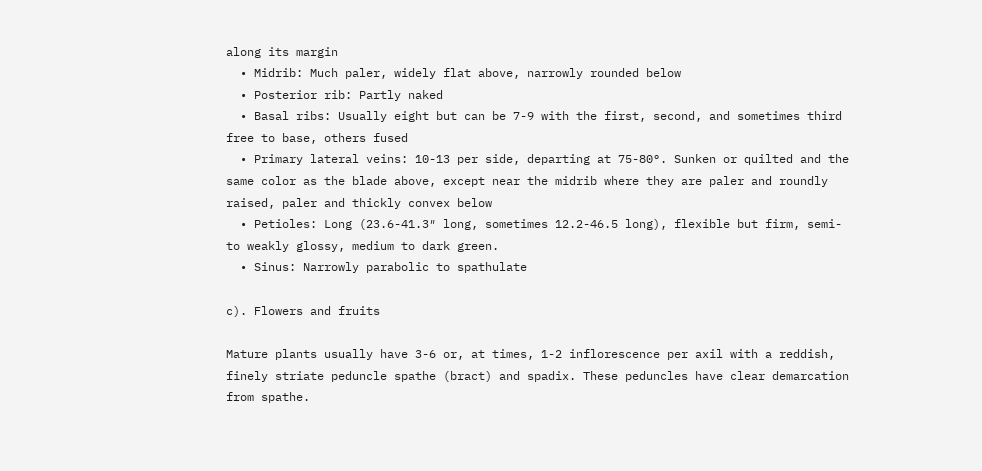along its margin
  • Midrib: Much paler, widely flat above, narrowly rounded below
  • Posterior rib: Partly naked
  • Basal ribs: Usually eight but can be 7-9 with the first, second, and sometimes third free to base, others fused
  • Primary lateral veins: 10-13 per side, departing at 75-80°. Sunken or quilted and the same color as the blade above, except near the midrib where they are paler and roundly raised, paler and thickly convex below
  • Petioles: Long (23.6-41.3″ long, sometimes 12.2-46.5 long), flexible but firm, semi- to weakly glossy, medium to dark green.
  • Sinus: Narrowly parabolic to spathulate

c). Flowers and fruits

Mature plants usually have 3-6 or, at times, 1-2 inflorescence per axil with a reddish, finely striate peduncle spathe (bract) and spadix. These peduncles have clear demarcation from spathe.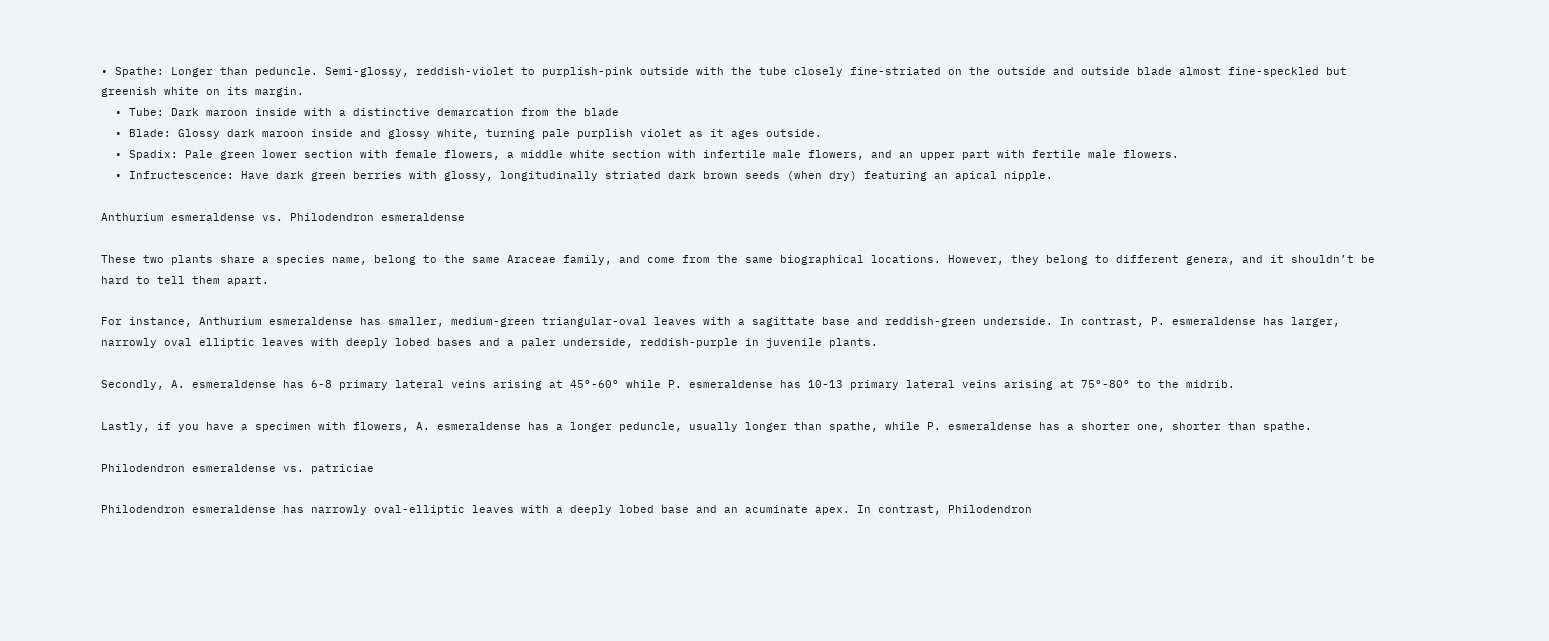• Spathe: Longer than peduncle. Semi-glossy, reddish-violet to purplish-pink outside with the tube closely fine-striated on the outside and outside blade almost fine-speckled but greenish white on its margin.
  • Tube: Dark maroon inside with a distinctive demarcation from the blade
  • Blade: Glossy dark maroon inside and glossy white, turning pale purplish violet as it ages outside.
  • Spadix: Pale green lower section with female flowers, a middle white section with infertile male flowers, and an upper part with fertile male flowers.
  • Infructescence: Have dark green berries with glossy, longitudinally striated dark brown seeds (when dry) featuring an apical nipple.

Anthurium esmeraldense vs. Philodendron esmeraldense

These two plants share a species name, belong to the same Araceae family, and come from the same biographical locations. However, they belong to different genera, and it shouldn’t be hard to tell them apart.

For instance, Anthurium esmeraldense has smaller, medium-green triangular-oval leaves with a sagittate base and reddish-green underside. In contrast, P. esmeraldense has larger, narrowly oval elliptic leaves with deeply lobed bases and a paler underside, reddish-purple in juvenile plants.

Secondly, A. esmeraldense has 6-8 primary lateral veins arising at 45°-60° while P. esmeraldense has 10-13 primary lateral veins arising at 75°-80° to the midrib.

Lastly, if you have a specimen with flowers, A. esmeraldense has a longer peduncle, usually longer than spathe, while P. esmeraldense has a shorter one, shorter than spathe.

Philodendron esmeraldense vs. patriciae

Philodendron esmeraldense has narrowly oval-elliptic leaves with a deeply lobed base and an acuminate apex. In contrast, Philodendron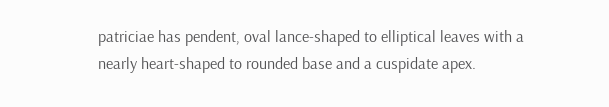patriciae has pendent, oval lance-shaped to elliptical leaves with a nearly heart-shaped to rounded base and a cuspidate apex.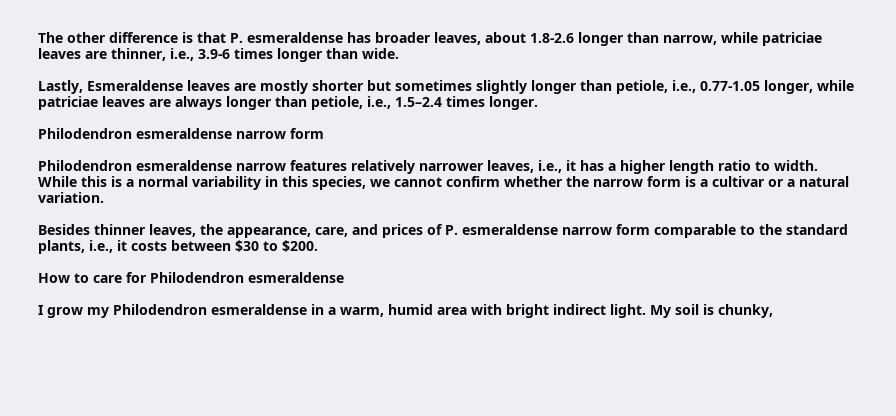The other difference is that P. esmeraldense has broader leaves, about 1.8-2.6 longer than narrow, while patriciae leaves are thinner, i.e., 3.9-6 times longer than wide.

Lastly, Esmeraldense leaves are mostly shorter but sometimes slightly longer than petiole, i.e., 0.77-1.05 longer, while patriciae leaves are always longer than petiole, i.e., 1.5–2.4 times longer.

Philodendron esmeraldense narrow form

Philodendron esmeraldense narrow features relatively narrower leaves, i.e., it has a higher length ratio to width. While this is a normal variability in this species, we cannot confirm whether the narrow form is a cultivar or a natural variation.

Besides thinner leaves, the appearance, care, and prices of P. esmeraldense narrow form comparable to the standard plants, i.e., it costs between $30 to $200.

How to care for Philodendron esmeraldense

I grow my Philodendron esmeraldense in a warm, humid area with bright indirect light. My soil is chunky,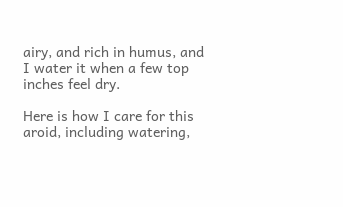airy, and rich in humus, and I water it when a few top inches feel dry.

Here is how I care for this aroid, including watering,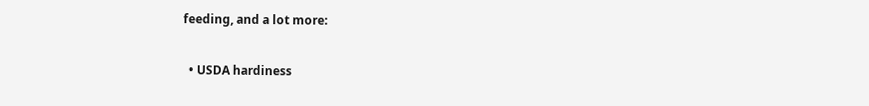feeding, and a lot more:

  • USDA hardiness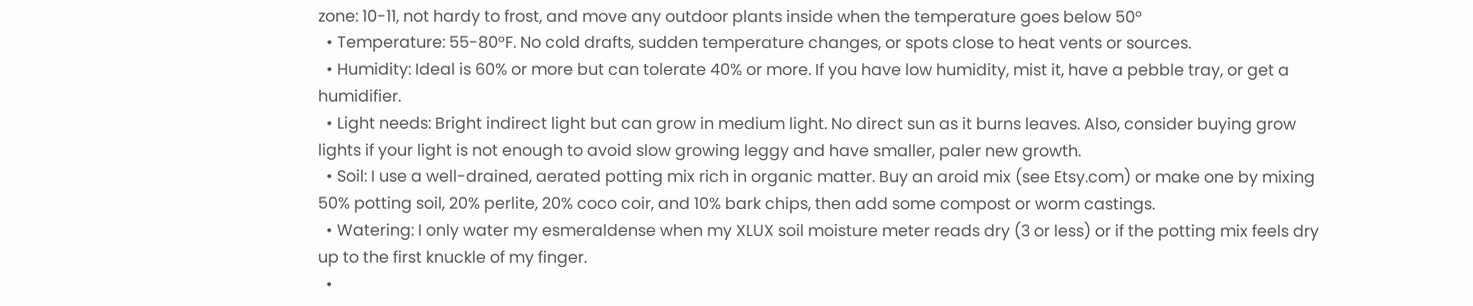zone: 10-11, not hardy to frost, and move any outdoor plants inside when the temperature goes below 50°
  • Temperature: 55-80°F. No cold drafts, sudden temperature changes, or spots close to heat vents or sources.
  • Humidity: Ideal is 60% or more but can tolerate 40% or more. If you have low humidity, mist it, have a pebble tray, or get a humidifier.
  • Light needs: Bright indirect light but can grow in medium light. No direct sun as it burns leaves. Also, consider buying grow lights if your light is not enough to avoid slow growing leggy and have smaller, paler new growth.
  • Soil: I use a well-drained, aerated potting mix rich in organic matter. Buy an aroid mix (see Etsy.com) or make one by mixing 50% potting soil, 20% perlite, 20% coco coir, and 10% bark chips, then add some compost or worm castings.
  • Watering: I only water my esmeraldense when my XLUX soil moisture meter reads dry (3 or less) or if the potting mix feels dry up to the first knuckle of my finger.
  •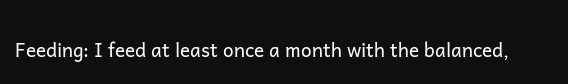Feeding: I feed at least once a month with the balanced,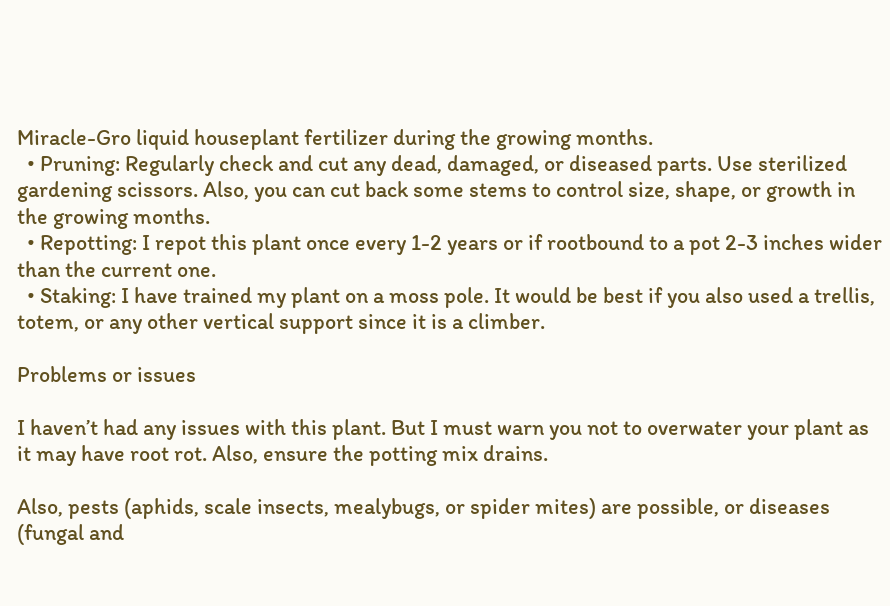Miracle-Gro liquid houseplant fertilizer during the growing months.
  • Pruning: Regularly check and cut any dead, damaged, or diseased parts. Use sterilized gardening scissors. Also, you can cut back some stems to control size, shape, or growth in the growing months.
  • Repotting: I repot this plant once every 1-2 years or if rootbound to a pot 2-3 inches wider than the current one.
  • Staking: I have trained my plant on a moss pole. It would be best if you also used a trellis, totem, or any other vertical support since it is a climber.

Problems or issues

I haven’t had any issues with this plant. But I must warn you not to overwater your plant as it may have root rot. Also, ensure the potting mix drains.

Also, pests (aphids, scale insects, mealybugs, or spider mites) are possible, or diseases (fungal and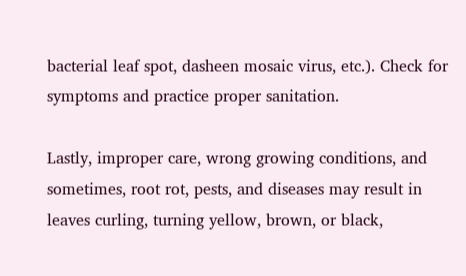bacterial leaf spot, dasheen mosaic virus, etc.). Check for symptoms and practice proper sanitation.

Lastly, improper care, wrong growing conditions, and sometimes, root rot, pests, and diseases may result in leaves curling, turning yellow, brown, or black,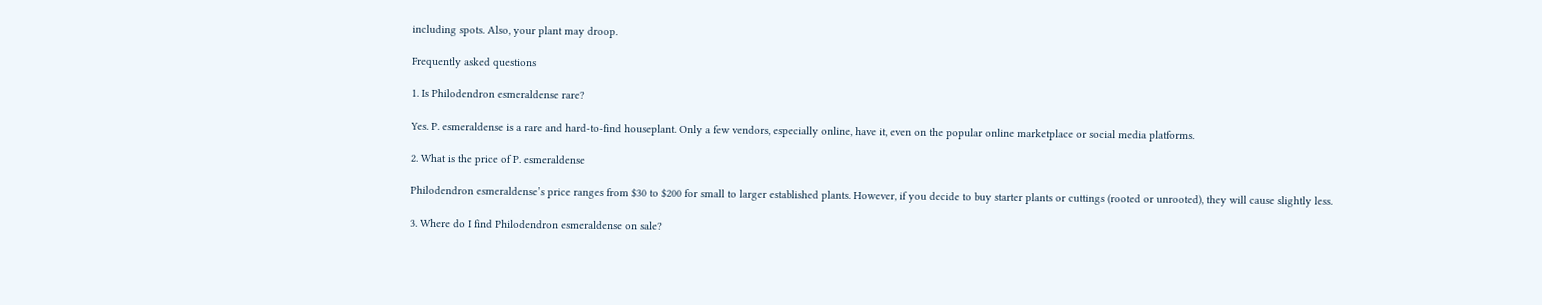including spots. Also, your plant may droop.

Frequently asked questions

1. Is Philodendron esmeraldense rare?

Yes. P. esmeraldense is a rare and hard-to-find houseplant. Only a few vendors, especially online, have it, even on the popular online marketplace or social media platforms.

2. What is the price of P. esmeraldense

Philodendron esmeraldense’s price ranges from $30 to $200 for small to larger established plants. However, if you decide to buy starter plants or cuttings (rooted or unrooted), they will cause slightly less.

3. Where do I find Philodendron esmeraldense on sale?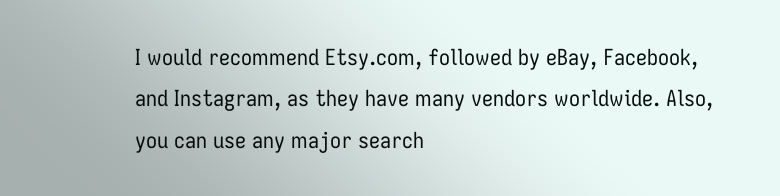I would recommend Etsy.com, followed by eBay, Facebook, and Instagram, as they have many vendors worldwide. Also, you can use any major search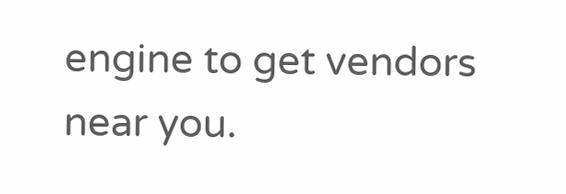engine to get vendors near you.